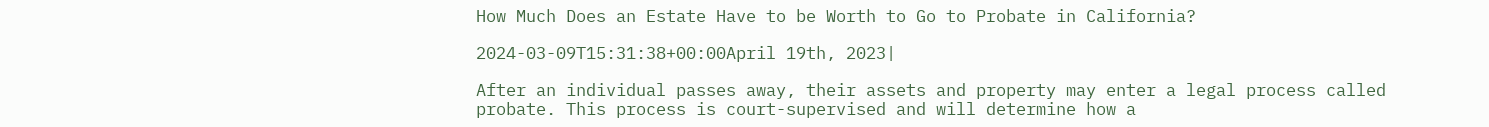How Much Does an Estate Have to be Worth to Go to Probate in California?

2024-03-09T15:31:38+00:00April 19th, 2023|

After an individual passes away, their assets and property may enter a legal process called probate. This process is court-supervised and will determine how a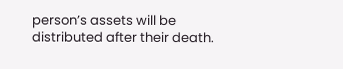person’s assets will be distributed after their death.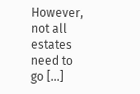However, not all estates need to go [...]